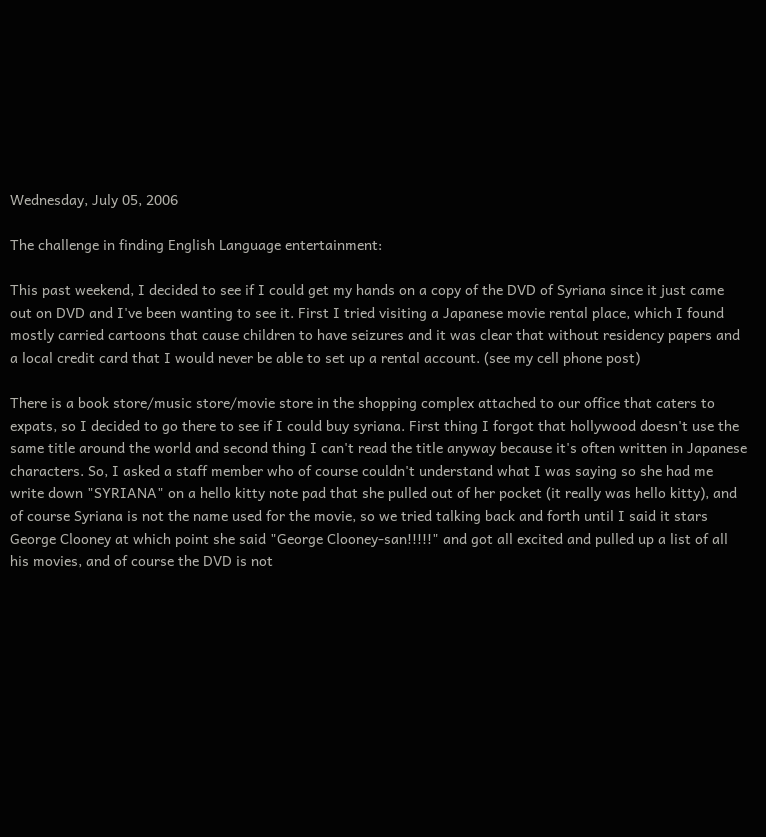Wednesday, July 05, 2006

The challenge in finding English Language entertainment:

This past weekend, I decided to see if I could get my hands on a copy of the DVD of Syriana since it just came out on DVD and I've been wanting to see it. First I tried visiting a Japanese movie rental place, which I found mostly carried cartoons that cause children to have seizures and it was clear that without residency papers and a local credit card that I would never be able to set up a rental account. (see my cell phone post)

There is a book store/music store/movie store in the shopping complex attached to our office that caters to expats, so I decided to go there to see if I could buy syriana. First thing I forgot that hollywood doesn't use the same title around the world and second thing I can't read the title anyway because it's often written in Japanese characters. So, I asked a staff member who of course couldn't understand what I was saying so she had me write down "SYRIANA" on a hello kitty note pad that she pulled out of her pocket (it really was hello kitty), and of course Syriana is not the name used for the movie, so we tried talking back and forth until I said it stars George Clooney at which point she said "George Clooney-san!!!!!" and got all excited and pulled up a list of all his movies, and of course the DVD is not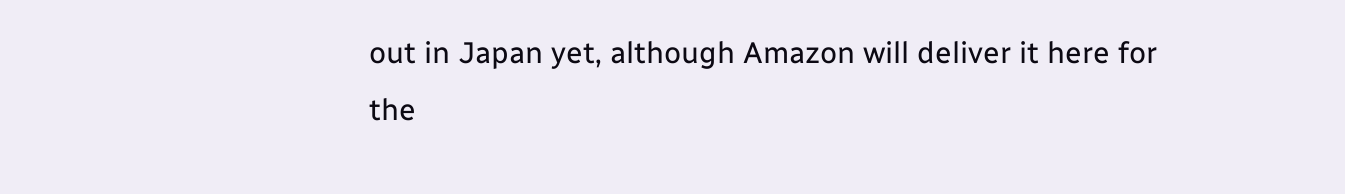out in Japan yet, although Amazon will deliver it here for the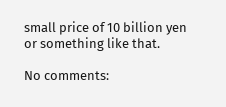small price of 10 billion yen or something like that.

No comments: